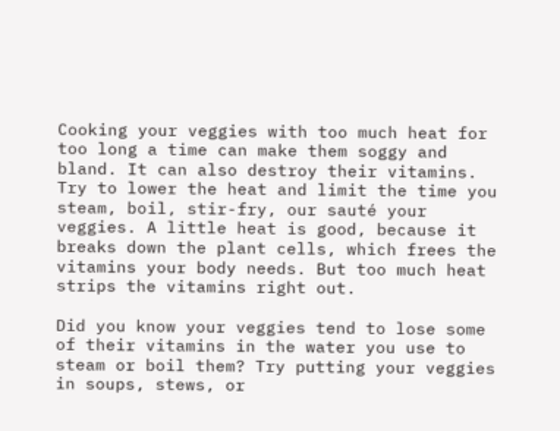Cooking your veggies with too much heat for too long a time can make them soggy and bland. It can also destroy their vitamins. Try to lower the heat and limit the time you steam, boil, stir-fry, our sauté your veggies. A little heat is good, because it breaks down the plant cells, which frees the vitamins your body needs. But too much heat strips the vitamins right out.

Did you know your veggies tend to lose some of their vitamins in the water you use to steam or boil them? Try putting your veggies in soups, stews, or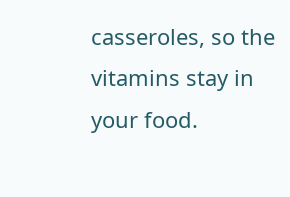casseroles, so the vitamins stay in your food.